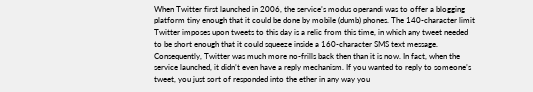When Twitter first launched in 2006, the service’s modus operandi was to offer a blogging platform tiny enough that it could be done by mobile (dumb) phones. The 140-character limit Twitter imposes upon tweets to this day is a relic from this time, in which any tweet needed to be short enough that it could squeeze inside a 160-character SMS text message. Consequently, Twitter was much more no-frills back then than it is now. In fact, when the service launched, it didn’t even have a reply mechanism. If you wanted to reply to someone’s tweet, you just sort of responded into the ether in any way you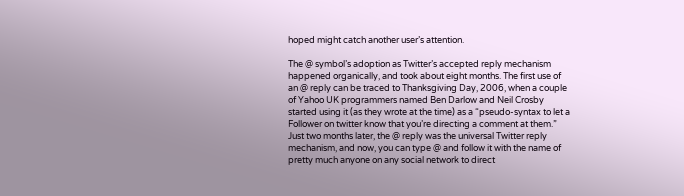hoped might catch another user’s attention.

The @ symbol’s adoption as Twitter’s accepted reply mechanism happened organically, and took about eight months. The first use of an @ reply can be traced to Thanksgiving Day, 2006, when a couple of Yahoo UK programmers named Ben Darlow and Neil Crosby started using it (as they wrote at the time) as a “pseudo-syntax to let a Follower on twitter know that you’re directing a comment at them.” Just two months later, the @ reply was the universal Twitter reply mechanism, and now, you can type @ and follow it with the name of pretty much anyone on any social network to direct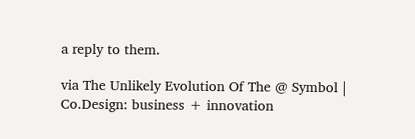a reply to them.

via The Unlikely Evolution Of The @ Symbol | Co.Design: business + innovation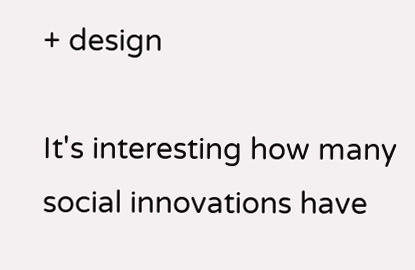+ design

It's interesting how many social innovations have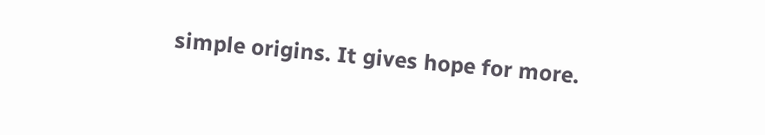simple origins. It gives hope for more.